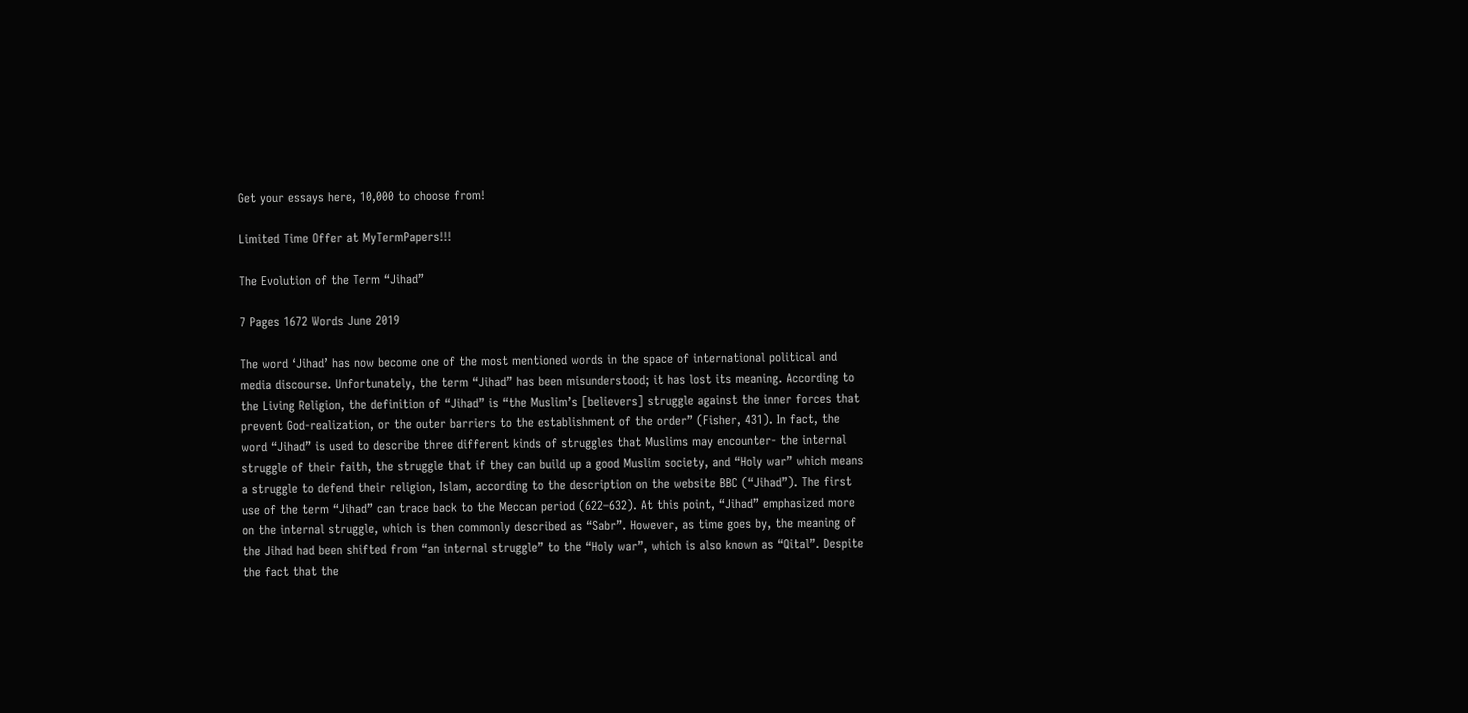Get your essays here, 10,000 to choose from!

Limited Time Offer at MyTermPapers!!!

The Evolution of the Term “Jihad”

7 Pages 1672 Words June 2019

The word ‘Jihad’ has now become one of the most mentioned words in the space of international political and media discourse. Unfortunately, the term “Jihad” has been misunderstood; it has lost its meaning. According to the Living Religion, the definition of “Jihad” is “the Muslim’s [believers] struggle against the inner forces that prevent God-realization, or the outer barriers to the establishment of the order” (Fisher, 431). In fact, the word “Jihad” is used to describe three different kinds of struggles that Muslims may encounter- the internal struggle of their faith, the struggle that if they can build up a good Muslim society, and “Holy war” which means a struggle to defend their religion, Islam, according to the description on the website BBC (“Jihad”). The first use of the term “Jihad” can trace back to the Meccan period (622–632). At this point, “Jihad” emphasized more on the internal struggle, which is then commonly described as “Sabr”. However, as time goes by, the meaning of the Jihad had been shifted from “an internal struggle” to the “Holy war”, which is also known as “Qital”. Despite the fact that the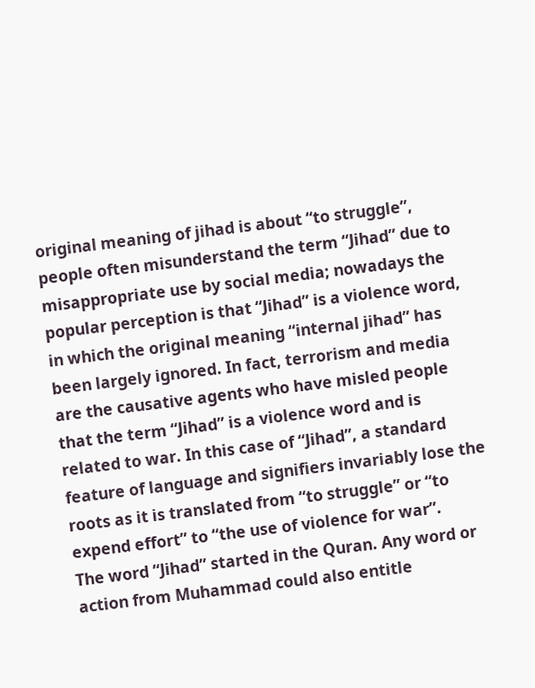original meaning of jihad is about “to struggle”, people often misunderstand the term “Jihad” due to misappropriate use by social media; nowadays the popular perception is that “Jihad” is a violence word, in which the original meaning “internal jihad” has been largely ignored. In fact, terrorism and media are the causative agents who have misled people that the term “Jihad” is a violence word and is related to war. In this case of “Jihad”, a standard feature of language and signifiers invariably lose the roots as it is translated from “to struggle” or “to expend effort” to “the use of violence for war”.
The word “Jihad” started in the Quran. Any word or action from Muhammad could also entitle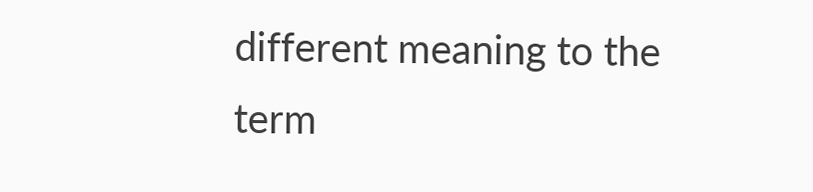different meaning to the term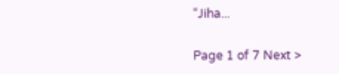“Jiha...

Page 1 of 7 Next >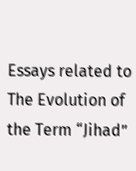Essays related to The Evolution of the Term “Jihad”